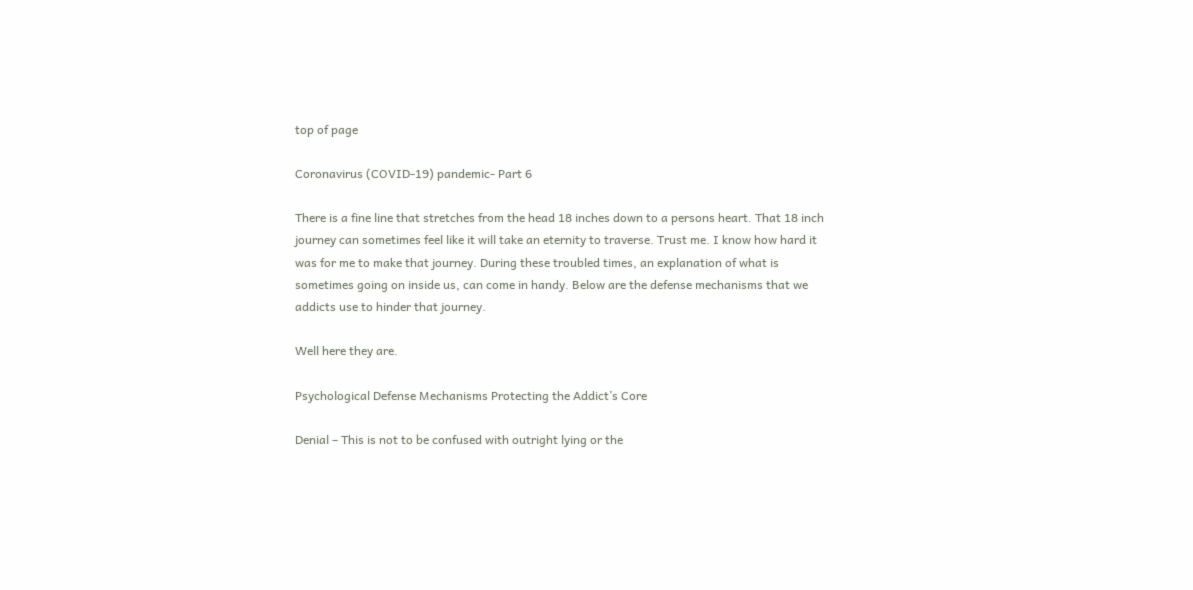top of page

Coronavirus (COVID-19) pandemic- Part 6

There is a fine line that stretches from the head 18 inches down to a persons heart. That 18 inch journey can sometimes feel like it will take an eternity to traverse. Trust me. I know how hard it was for me to make that journey. During these troubled times, an explanation of what is sometimes going on inside us, can come in handy. Below are the defense mechanisms that we addicts use to hinder that journey.

Well here they are.

Psychological Defense Mechanisms Protecting the Addict’s Core

Denial – This is not to be confused with outright lying or the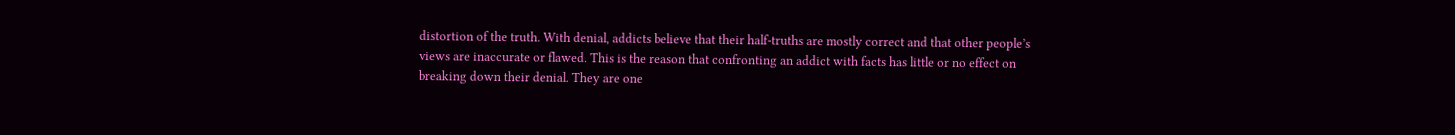distortion of the truth. With denial, addicts believe that their half-truths are mostly correct and that other people’s views are inaccurate or flawed. This is the reason that confronting an addict with facts has little or no effect on breaking down their denial. They are one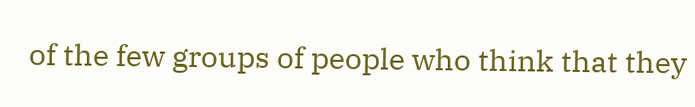of the few groups of people who think that they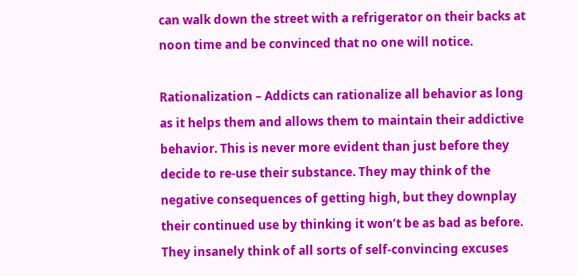can walk down the street with a refrigerator on their backs at noon time and be convinced that no one will notice.

Rationalization – Addicts can rationalize all behavior as long as it helps them and allows them to maintain their addictive behavior. This is never more evident than just before they decide to re-use their substance. They may think of the negative consequences of getting high, but they downplay their continued use by thinking it won’t be as bad as before. They insanely think of all sorts of self-convincing excuses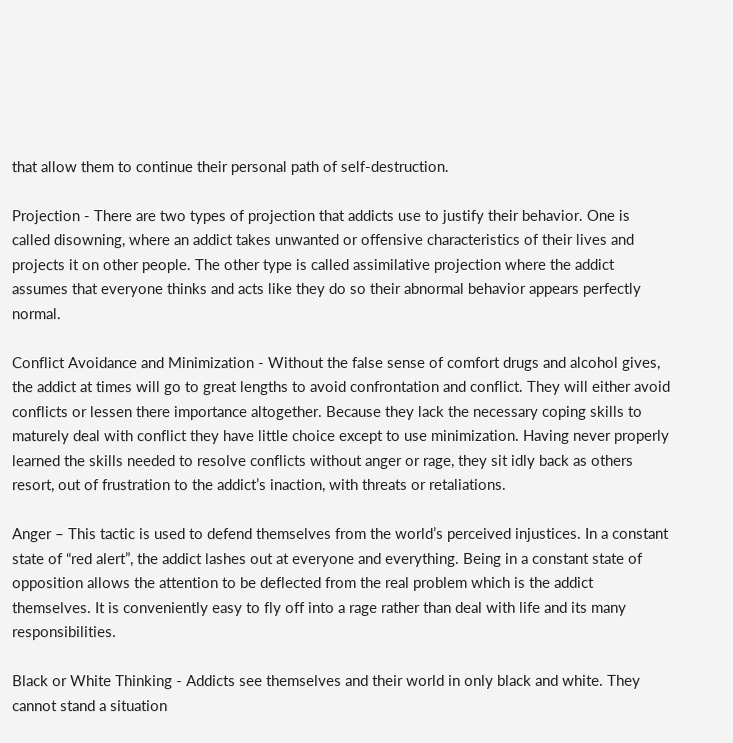that allow them to continue their personal path of self-destruction.

Projection - There are two types of projection that addicts use to justify their behavior. One is called disowning, where an addict takes unwanted or offensive characteristics of their lives and projects it on other people. The other type is called assimilative projection where the addict assumes that everyone thinks and acts like they do so their abnormal behavior appears perfectly normal.

Conflict Avoidance and Minimization - Without the false sense of comfort drugs and alcohol gives, the addict at times will go to great lengths to avoid confrontation and conflict. They will either avoid conflicts or lessen there importance altogether. Because they lack the necessary coping skills to maturely deal with conflict they have little choice except to use minimization. Having never properly learned the skills needed to resolve conflicts without anger or rage, they sit idly back as others resort, out of frustration to the addict’s inaction, with threats or retaliations.

Anger – This tactic is used to defend themselves from the world’s perceived injustices. In a constant state of “red alert”, the addict lashes out at everyone and everything. Being in a constant state of opposition allows the attention to be deflected from the real problem which is the addict themselves. It is conveniently easy to fly off into a rage rather than deal with life and its many responsibilities.

Black or White Thinking - Addicts see themselves and their world in only black and white. They cannot stand a situation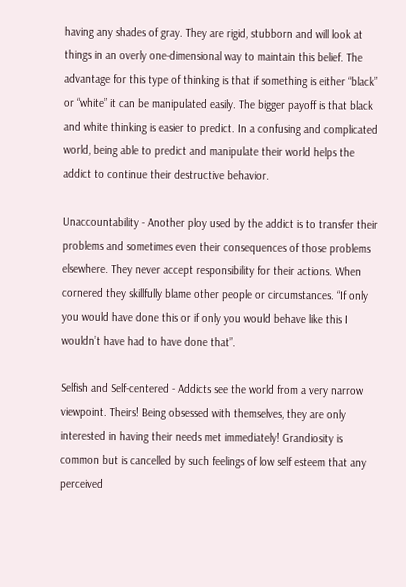having any shades of gray. They are rigid, stubborn and will look at things in an overly one-dimensional way to maintain this belief. The advantage for this type of thinking is that if something is either “black” or “white” it can be manipulated easily. The bigger payoff is that black and white thinking is easier to predict. In a confusing and complicated world, being able to predict and manipulate their world helps the addict to continue their destructive behavior.

Unaccountability - Another ploy used by the addict is to transfer their problems and sometimes even their consequences of those problems elsewhere. They never accept responsibility for their actions. When cornered they skillfully blame other people or circumstances. “If only you would have done this or if only you would behave like this I wouldn’t have had to have done that”.

Selfish and Self-centered - Addicts see the world from a very narrow viewpoint. Theirs! Being obsessed with themselves, they are only interested in having their needs met immediately! Grandiosity is common but is cancelled by such feelings of low self esteem that any perceived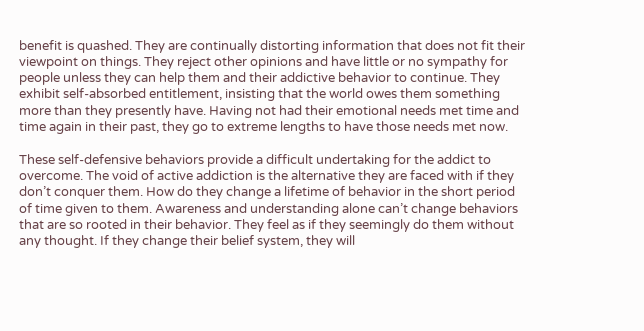benefit is quashed. They are continually distorting information that does not fit their viewpoint on things. They reject other opinions and have little or no sympathy for people unless they can help them and their addictive behavior to continue. They exhibit self-absorbed entitlement, insisting that the world owes them something more than they presently have. Having not had their emotional needs met time and time again in their past, they go to extreme lengths to have those needs met now.

These self-defensive behaviors provide a difficult undertaking for the addict to overcome. The void of active addiction is the alternative they are faced with if they don’t conquer them. How do they change a lifetime of behavior in the short period of time given to them. Awareness and understanding alone can’t change behaviors that are so rooted in their behavior. They feel as if they seemingly do them without any thought. If they change their belief system, they will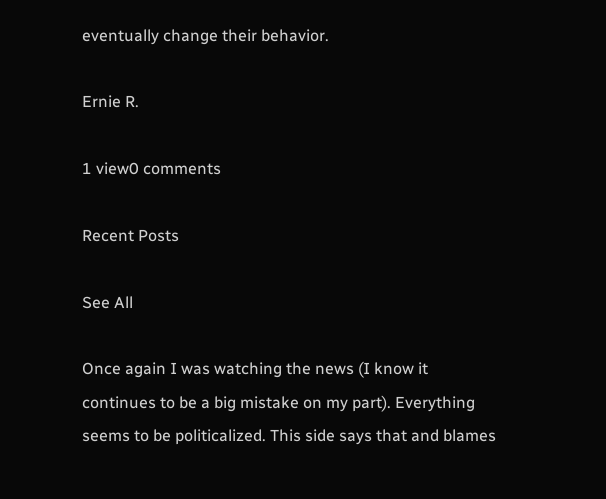eventually change their behavior.

Ernie R.

1 view0 comments

Recent Posts

See All

Once again I was watching the news (I know it continues to be a big mistake on my part). Everything seems to be politicalized. This side says that and blames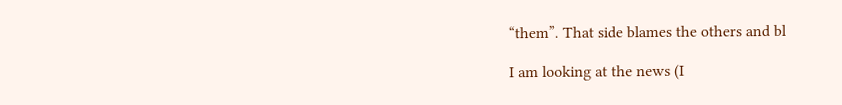“them”. That side blames the others and bl

I am looking at the news (I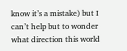know it’s a mistake) but I can’t help but to wonder what direction this world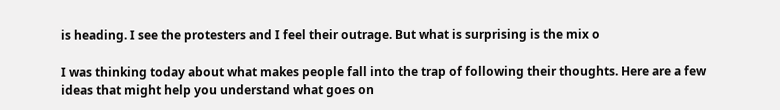is heading. I see the protesters and I feel their outrage. But what is surprising is the mix o

I was thinking today about what makes people fall into the trap of following their thoughts. Here are a few ideas that might help you understand what goes on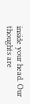inside your head. Our thoughts are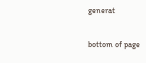generat

bottom of page